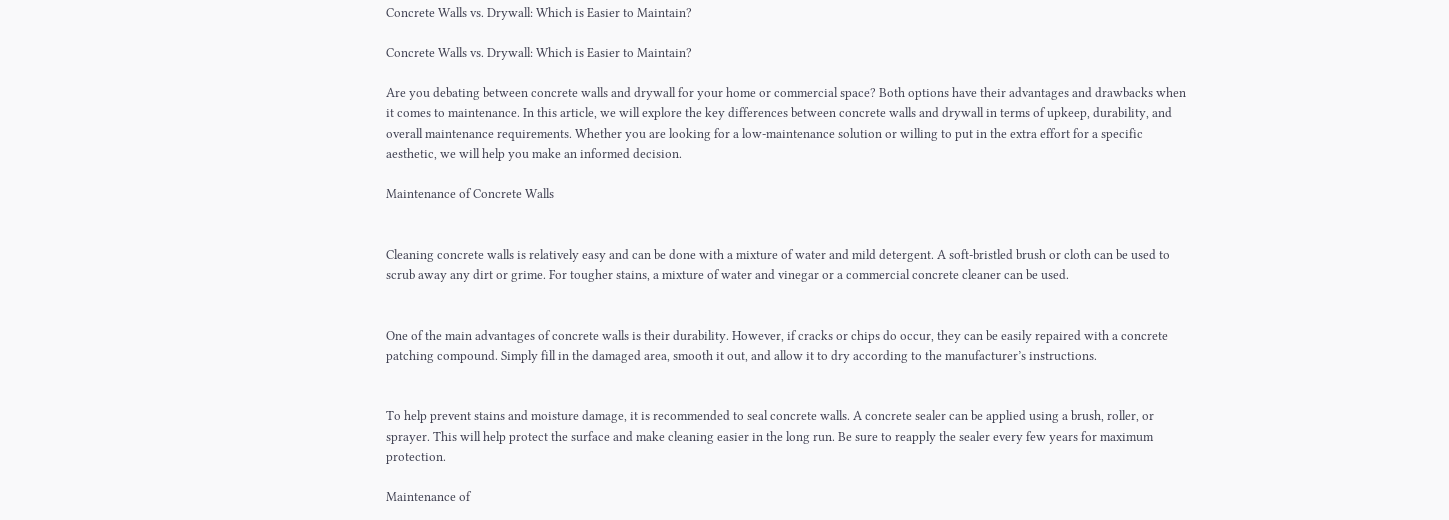Concrete Walls vs. Drywall: Which is Easier to Maintain?

Concrete Walls vs. Drywall: Which is Easier to Maintain?

Are you debating between concrete walls and drywall for your home or commercial space? Both options have their advantages and drawbacks when it comes to maintenance. In this article, we will explore the key differences between concrete walls and drywall in terms of upkeep, durability, and overall maintenance requirements. Whether you are looking for a low-maintenance solution or willing to put in the extra effort for a specific aesthetic, we will help you make an informed decision.

Maintenance of Concrete Walls


Cleaning concrete walls is relatively easy and can be done with a mixture of water and mild detergent. A soft-bristled brush or cloth can be used to scrub away any dirt or grime. For tougher stains, a mixture of water and vinegar or a commercial concrete cleaner can be used.


One of the main advantages of concrete walls is their durability. However, if cracks or chips do occur, they can be easily repaired with a concrete patching compound. Simply fill in the damaged area, smooth it out, and allow it to dry according to the manufacturer’s instructions.


To help prevent stains and moisture damage, it is recommended to seal concrete walls. A concrete sealer can be applied using a brush, roller, or sprayer. This will help protect the surface and make cleaning easier in the long run. Be sure to reapply the sealer every few years for maximum protection.

Maintenance of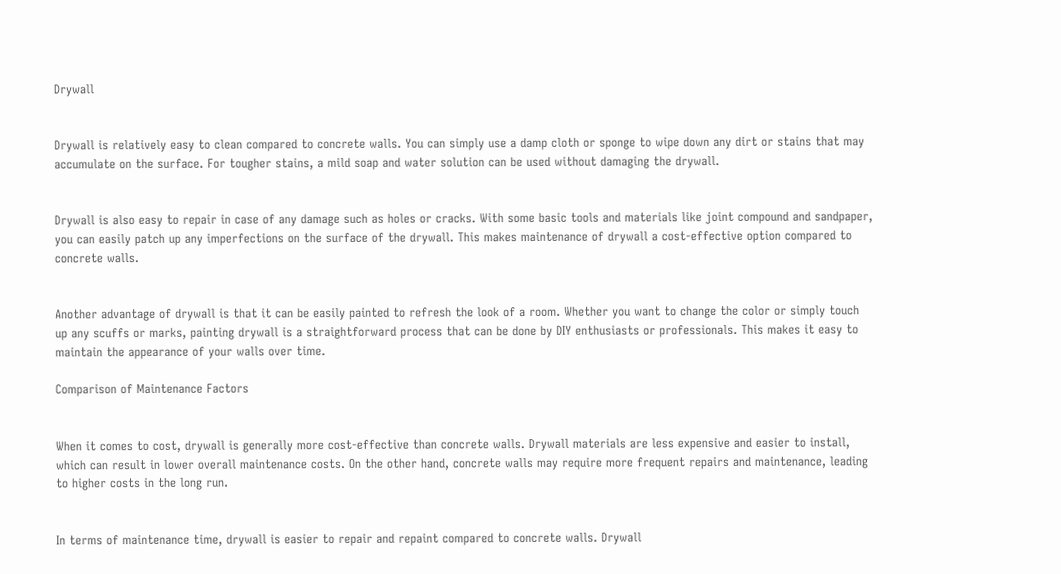Drywall


Drywall is relatively easy to clean compared to concrete walls. You can simply use a damp cloth or sponge to wipe down any dirt or stains that may accumulate on the surface. For tougher stains, a mild soap and water solution can be used without damaging the drywall.


Drywall is also easy to repair in case of any damage such as holes or cracks. With some basic tools and materials like joint compound and sandpaper, you can easily patch up any imperfections on the surface of the drywall. This makes maintenance of drywall a cost-effective option compared to concrete walls.


Another advantage of drywall is that it can be easily painted to refresh the look of a room. Whether you want to change the color or simply touch up any scuffs or marks, painting drywall is a straightforward process that can be done by DIY enthusiasts or professionals. This makes it easy to maintain the appearance of your walls over time.

Comparison of Maintenance Factors


When it comes to cost, drywall is generally more cost-effective than concrete walls. Drywall materials are less expensive and easier to install, which can result in lower overall maintenance costs. On the other hand, concrete walls may require more frequent repairs and maintenance, leading to higher costs in the long run.


In terms of maintenance time, drywall is easier to repair and repaint compared to concrete walls. Drywall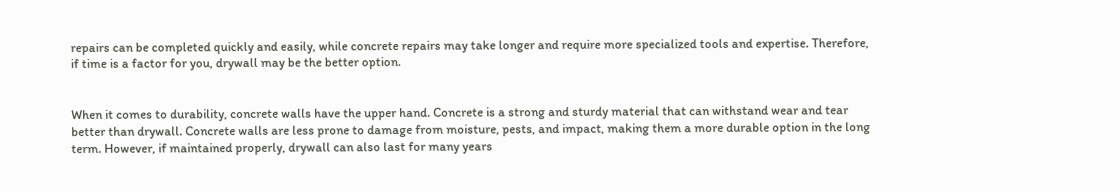repairs can be completed quickly and easily, while concrete repairs may take longer and require more specialized tools and expertise. Therefore, if time is a factor for you, drywall may be the better option.


When it comes to durability, concrete walls have the upper hand. Concrete is a strong and sturdy material that can withstand wear and tear better than drywall. Concrete walls are less prone to damage from moisture, pests, and impact, making them a more durable option in the long term. However, if maintained properly, drywall can also last for many years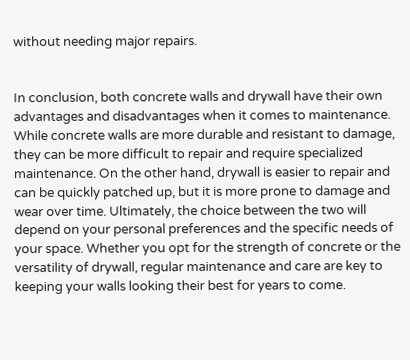without needing major repairs.


In conclusion, both concrete walls and drywall have their own advantages and disadvantages when it comes to maintenance. While concrete walls are more durable and resistant to damage, they can be more difficult to repair and require specialized maintenance. On the other hand, drywall is easier to repair and can be quickly patched up, but it is more prone to damage and wear over time. Ultimately, the choice between the two will depend on your personal preferences and the specific needs of your space. Whether you opt for the strength of concrete or the versatility of drywall, regular maintenance and care are key to keeping your walls looking their best for years to come.